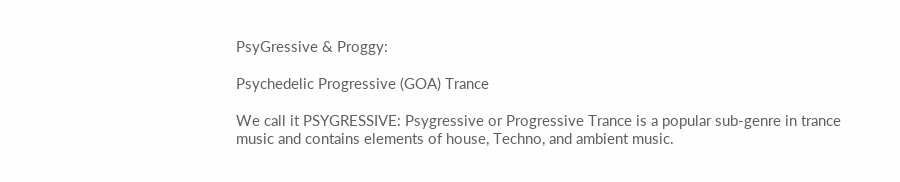PsyGressive & Proggy:

Psychedelic Progressive (GOA) Trance

We call it PSYGRESSIVE: Psygressive or Progressive Trance is a popular sub-genre in trance music and contains elements of house, Techno, and ambient music.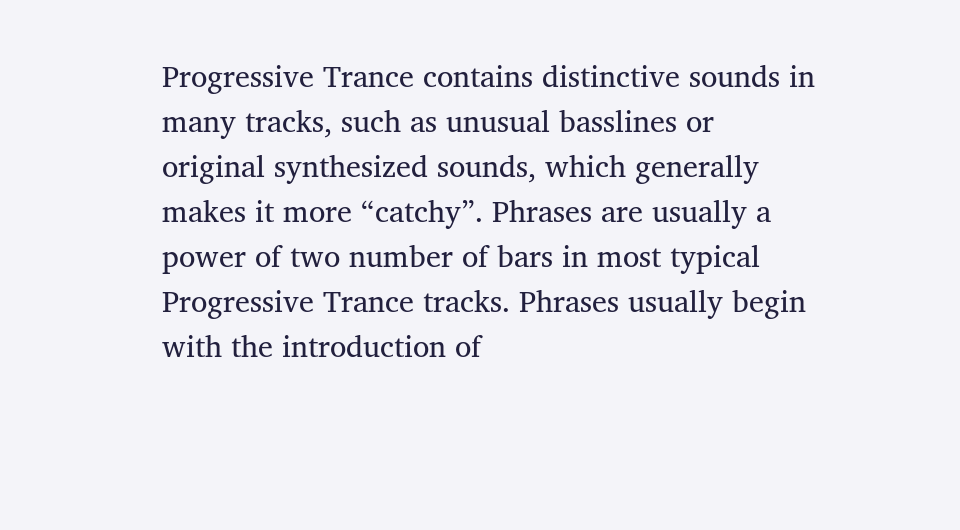Progressive Trance contains distinctive sounds in many tracks, such as unusual basslines or original synthesized sounds, which generally makes it more “catchy”. Phrases are usually a power of two number of bars in most typical Progressive Trance tracks. Phrases usually begin with the introduction of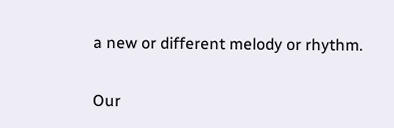a new or different melody or rhythm.

Our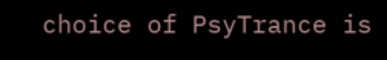choice of PsyTrance is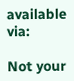available via:

Not your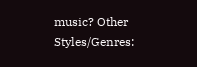music? Other Styles/Genres: